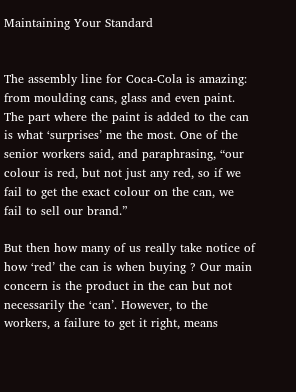Maintaining Your Standard


The assembly line for Coca-Cola is amazing: from moulding cans, glass and even paint. The part where the paint is added to the can is what ‘surprises’ me the most. One of the senior workers said, and paraphrasing, “our colour is red, but not just any red, so if we fail to get the exact colour on the can, we fail to sell our brand.”

But then how many of us really take notice of how ‘red’ the can is when buying ? Our main concern is the product in the can but not necessarily the ‘can’. However, to the workers, a failure to get it right, means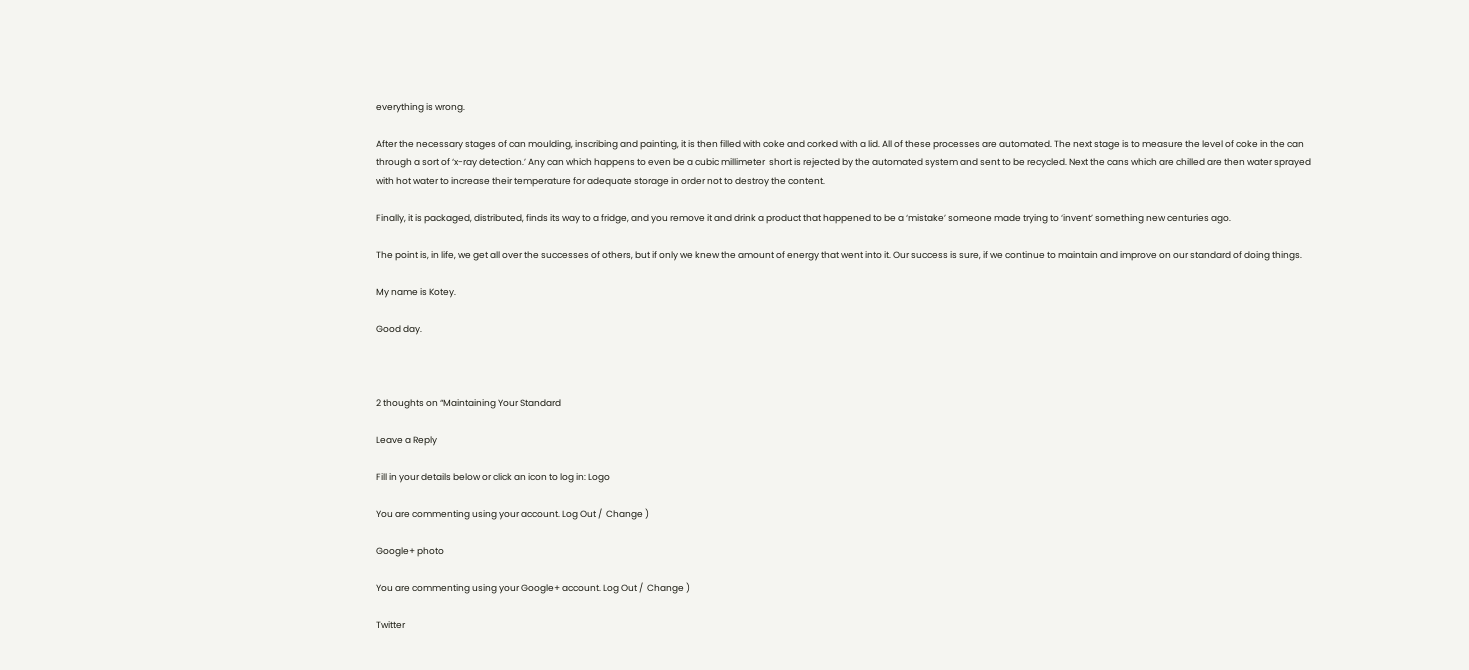everything is wrong.

After the necessary stages of can moulding, inscribing and painting, it is then filled with coke and corked with a lid. All of these processes are automated. The next stage is to measure the level of coke in the can through a sort of ‘x-ray detection.’ Any can which happens to even be a cubic millimeter  short is rejected by the automated system and sent to be recycled. Next the cans which are chilled are then water sprayed with hot water to increase their temperature for adequate storage in order not to destroy the content.

Finally, it is packaged, distributed, finds its way to a fridge, and you remove it and drink a product that happened to be a ‘mistake’ someone made trying to ‘invent’ something new centuries ago.

The point is, in life, we get all over the successes of others, but if only we knew the amount of energy that went into it. Our success is sure, if we continue to maintain and improve on our standard of doing things.

My name is Kotey.

Good day.



2 thoughts on “Maintaining Your Standard

Leave a Reply

Fill in your details below or click an icon to log in: Logo

You are commenting using your account. Log Out /  Change )

Google+ photo

You are commenting using your Google+ account. Log Out /  Change )

Twitter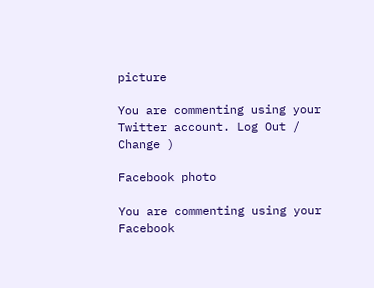picture

You are commenting using your Twitter account. Log Out /  Change )

Facebook photo

You are commenting using your Facebook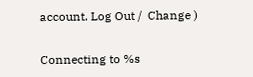account. Log Out /  Change )

Connecting to %s